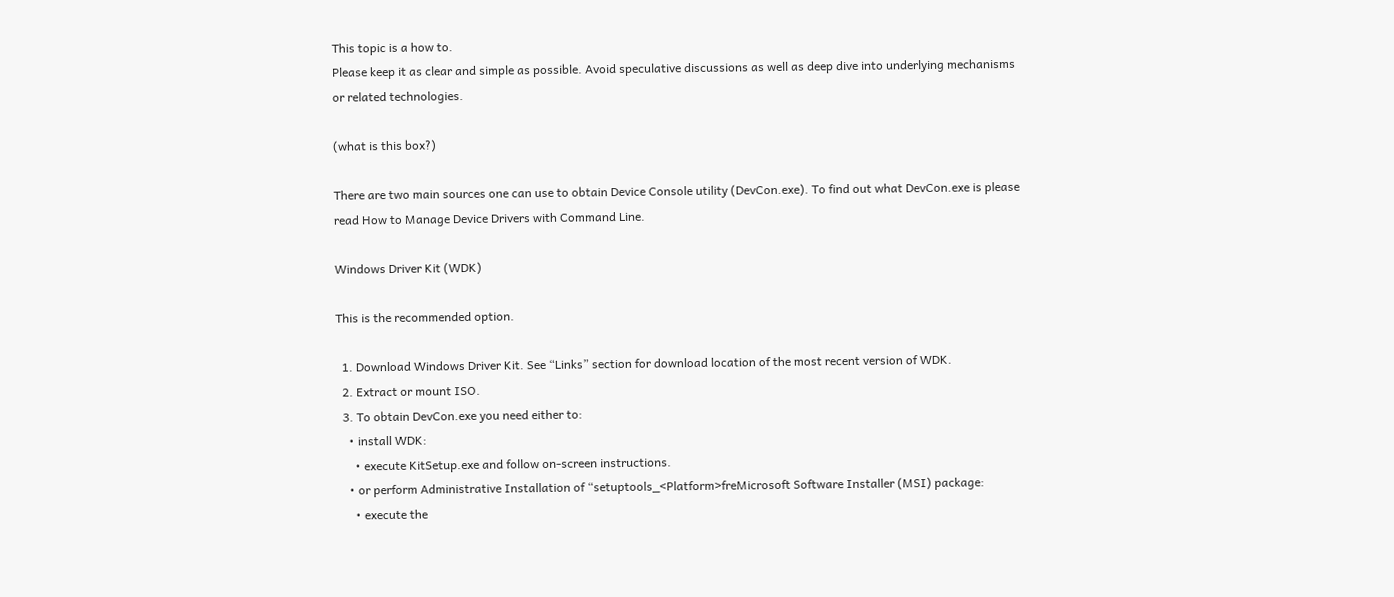This topic is a how to.
Please keep it as clear and simple as possible. Avoid speculative discussions as well as deep dive into underlying mechanisms or related technologies.

(what is this box?)

There are two main sources one can use to obtain Device Console utility (DevCon.exe). To find out what DevCon.exe is please read How to Manage Device Drivers with Command Line.

Windows Driver Kit (WDK)

This is the recommended option.

  1. Download Windows Driver Kit. See “Links” section for download location of the most recent version of WDK.
  2. Extract or mount ISO.
  3. To obtain DevCon.exe you need either to:
    • install WDK:
      • execute KitSetup.exe and follow on-screen instructions.
    • or perform Administrative Installation of “setuptools_<Platform>freMicrosoft Software Installer (MSI) package:
      • execute the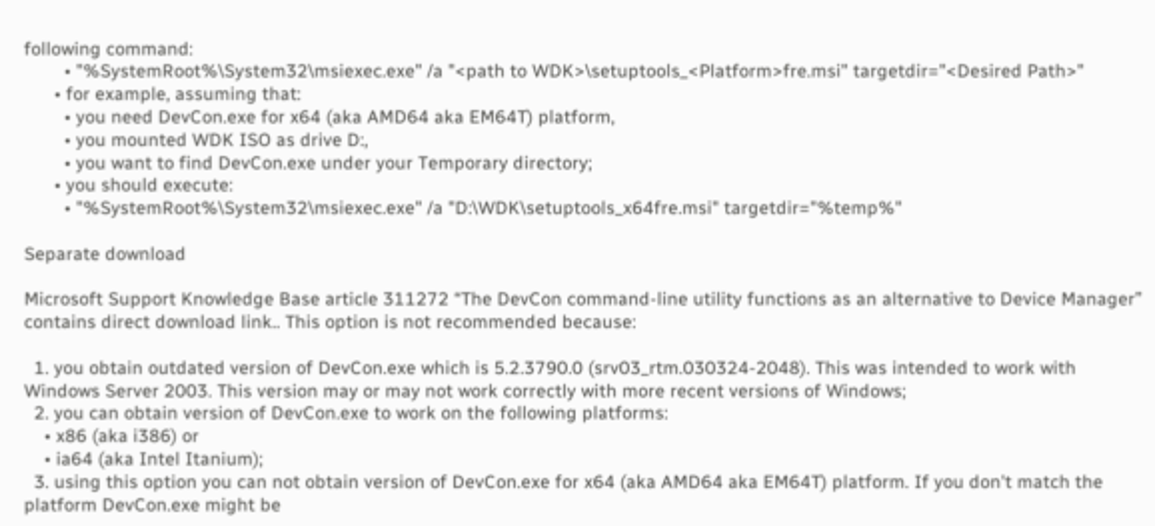following command:
        • "%SystemRoot%\System32\msiexec.exe" /a "<path to WDK>\setuptools_<Platform>fre.msi" targetdir="<Desired Path>"
      • for example, assuming that:
        • you need DevCon.exe for x64 (aka AMD64 aka EM64T) platform,
        • you mounted WDK ISO as drive D:,
        • you want to find DevCon.exe under your Temporary directory;
      • you should execute:
        • "%SystemRoot%\System32\msiexec.exe" /a "D:\WDK\setuptools_x64fre.msi" targetdir="%temp%"

Separate download

Microsoft Support Knowledge Base article 311272 “The DevCon command-line utility functions as an alternative to Device Manager” contains direct download link.. This option is not recommended because:

  1. you obtain outdated version of DevCon.exe which is 5.2.3790.0 (srv03_rtm.030324-2048). This was intended to work with Windows Server 2003. This version may or may not work correctly with more recent versions of Windows;
  2. you can obtain version of DevCon.exe to work on the following platforms:
    • x86 (aka i386) or
    • ia64 (aka Intel Itanium);
  3. using this option you can not obtain version of DevCon.exe for x64 (aka AMD64 aka EM64T) platform. If you don't match the platform DevCon.exe might be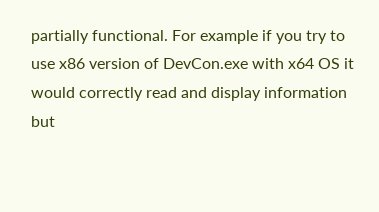partially functional. For example if you try to use x86 version of DevCon.exe with x64 OS it would correctly read and display information but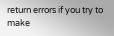return errors if you try to make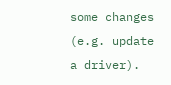some changes (e.g. update a driver).